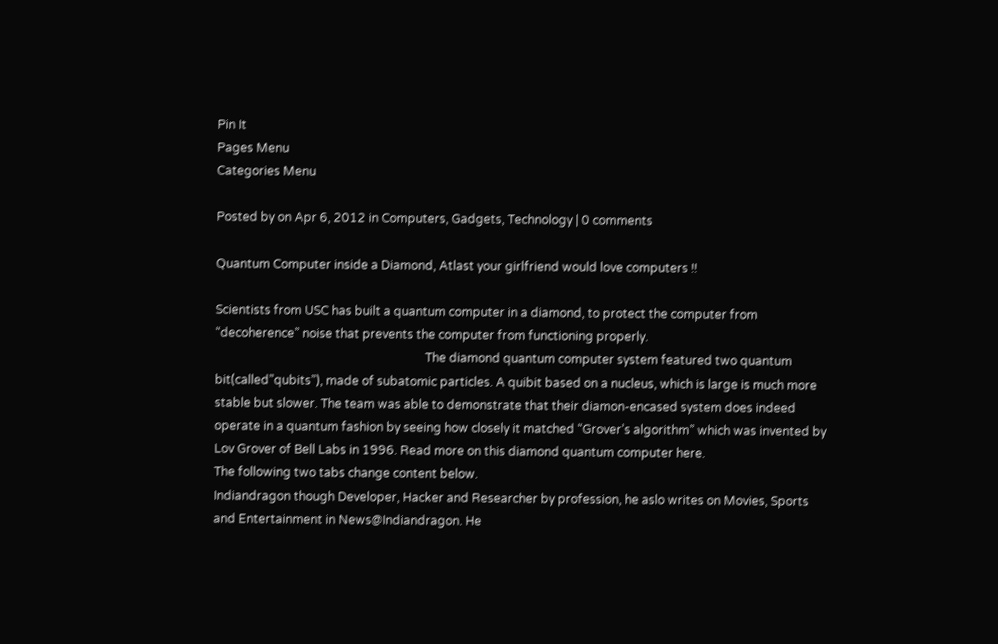Pin It
Pages Menu
Categories Menu

Posted by on Apr 6, 2012 in Computers, Gadgets, Technology | 0 comments

Quantum Computer inside a Diamond, Atlast your girlfriend would love computers !!

Scientists from USC has built a quantum computer in a diamond, to protect the computer from “decoherence” noise that prevents the computer from functioning properly.
                                                                      The diamond quantum computer system featured two quantum bit(called”qubits”), made of subatomic particles. A quibit based on a nucleus, which is large is much more stable but slower. The team was able to demonstrate that their diamon-encased system does indeed operate in a quantum fashion by seeing how closely it matched “Grover’s algorithm” which was invented by Lov Grover of Bell Labs in 1996. Read more on this diamond quantum computer here.
The following two tabs change content below.
Indiandragon though Developer, Hacker and Researcher by profession, he aslo writes on Movies, Sports and Entertainment in News@Indiandragon. He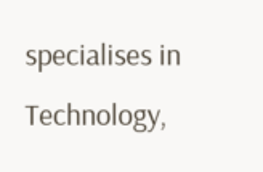specialises in Technology,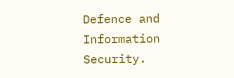Defence and Information Security.